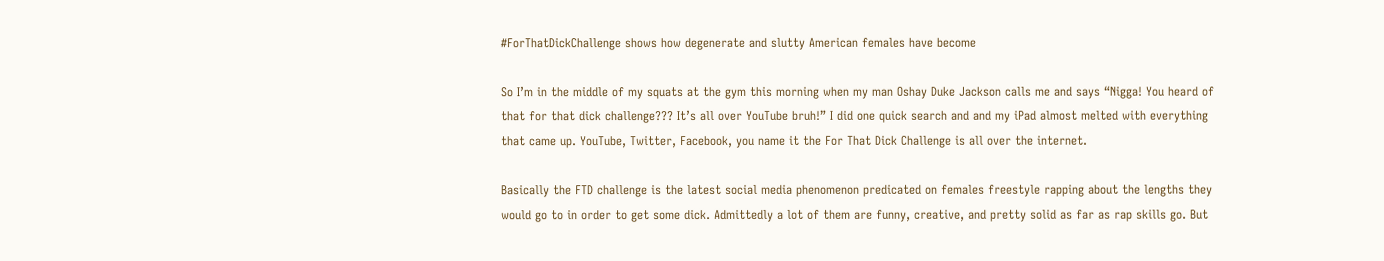#ForThatDickChallenge shows how degenerate and slutty American females have become

So I’m in the middle of my squats at the gym this morning when my man Oshay Duke Jackson calls me and says “Nigga! You heard of that for that dick challenge??? It’s all over YouTube bruh!” I did one quick search and and my iPad almost melted with everything that came up. YouTube, Twitter, Facebook, you name it the For That Dick Challenge is all over the internet.

Basically the FTD challenge is the latest social media phenomenon predicated on females freestyle rapping about the lengths they would go to in order to get some dick. Admittedly a lot of them are funny, creative, and pretty solid as far as rap skills go. But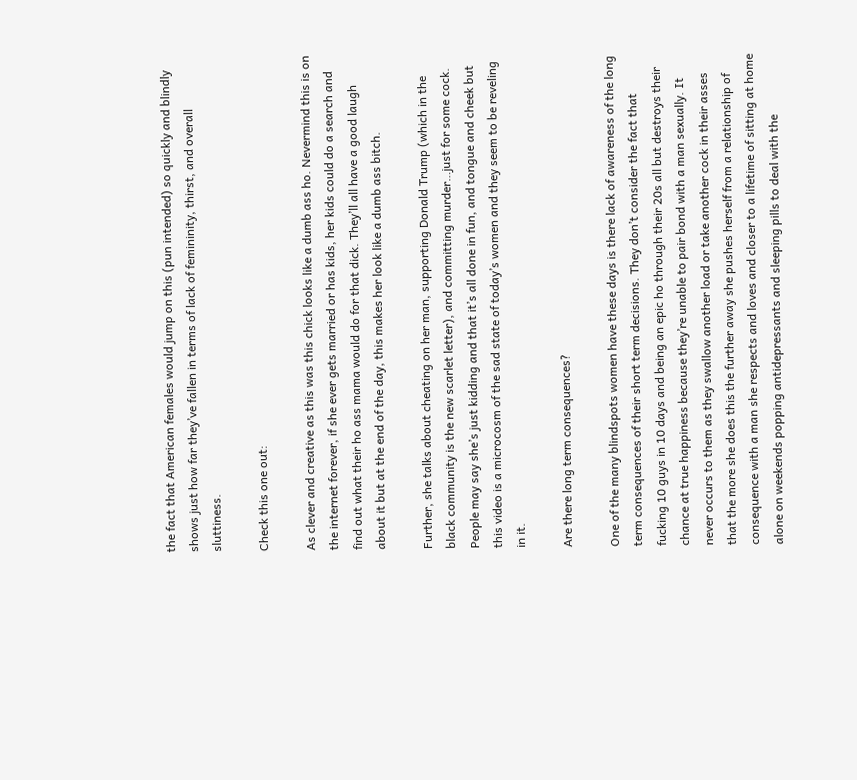the fact that American females would jump on this (pun intended) so quickly and blindly shows just how far they’ve fallen in terms of lack of femininity, thirst, and overall sluttiness.

Check this one out:

As clever and creative as this was this chick looks like a dumb ass ho. Nevermind this is on the internet forever, if she ever gets married or has kids, her kids could do a search and find out what their ho ass mama would do for that dick. They’ll all have a good laugh about it but at the end of the day, this makes her look like a dumb ass bitch.

Further, she talks about cheating on her man, supporting Donald Trump (which in the black community is the new scarlet letter), and committing murder…just for some cock. People may say she’s just kidding and that it’s all done in fun, and tongue and cheek but this video is a microcosm of the sad state of today’s women and they seem to be reveling in it.

Are there long term consequences?

One of the many blindspots women have these days is there lack of awareness of the long term consequences of their short term decisions. They don’t consider the fact that fucking 10 guys in 10 days and being an epic ho through their 20s all but destroys their chance at true happiness because they’re unable to pair bond with a man sexually. It never occurs to them as they swallow another load or take another cock in their asses that the more she does this the further away she pushes herself from a relationship of consequence with a man she respects and loves and closer to a lifetime of sitting at home alone on weekends popping antidepressants and sleeping pills to deal with the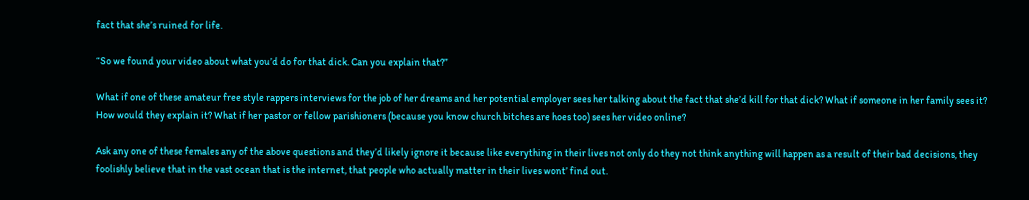fact that she’s ruined for life.

“So we found your video about what you’d do for that dick. Can you explain that?”

What if one of these amateur free style rappers interviews for the job of her dreams and her potential employer sees her talking about the fact that she’d kill for that dick? What if someone in her family sees it? How would they explain it? What if her pastor or fellow parishioners (because you know church bitches are hoes too) sees her video online?

Ask any one of these females any of the above questions and they’d likely ignore it because like everything in their lives not only do they not think anything will happen as a result of their bad decisions, they foolishly believe that in the vast ocean that is the internet, that people who actually matter in their lives wont’ find out.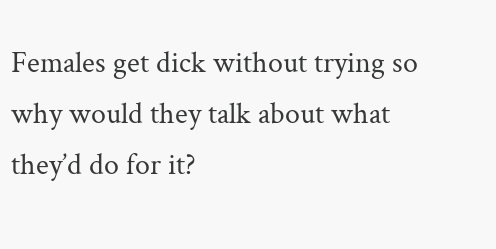Females get dick without trying so why would they talk about what they’d do for it?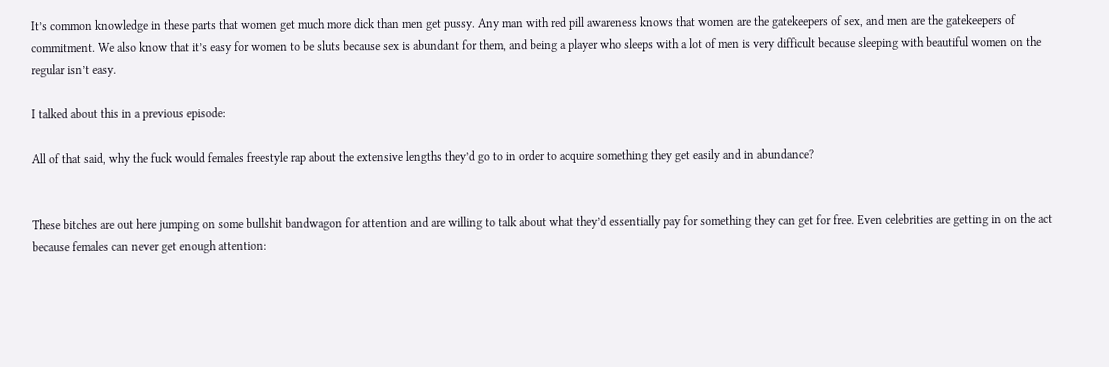It’s common knowledge in these parts that women get much more dick than men get pussy. Any man with red pill awareness knows that women are the gatekeepers of sex, and men are the gatekeepers of commitment. We also know that it’s easy for women to be sluts because sex is abundant for them, and being a player who sleeps with a lot of men is very difficult because sleeping with beautiful women on the regular isn’t easy.

I talked about this in a previous episode:

All of that said, why the fuck would females freestyle rap about the extensive lengths they’d go to in order to acquire something they get easily and in abundance?


These bitches are out here jumping on some bullshit bandwagon for attention and are willing to talk about what they’d essentially pay for something they can get for free. Even celebrities are getting in on the act because females can never get enough attention: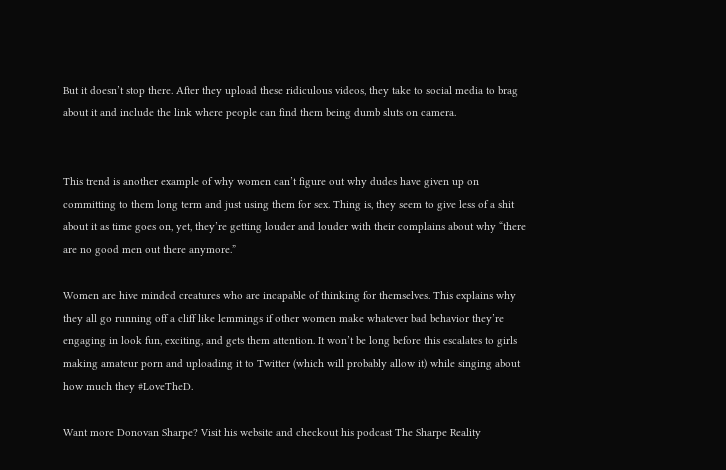But it doesn’t stop there. After they upload these ridiculous videos, they take to social media to brag about it and include the link where people can find them being dumb sluts on camera.


This trend is another example of why women can’t figure out why dudes have given up on committing to them long term and just using them for sex. Thing is, they seem to give less of a shit about it as time goes on, yet, they’re getting louder and louder with their complains about why “there are no good men out there anymore.”

Women are hive minded creatures who are incapable of thinking for themselves. This explains why they all go running off a cliff like lemmings if other women make whatever bad behavior they’re engaging in look fun, exciting, and gets them attention. It won’t be long before this escalates to girls making amateur porn and uploading it to Twitter (which will probably allow it) while singing about how much they #LoveTheD.

Want more Donovan Sharpe? Visit his website and checkout his podcast The Sharpe Reality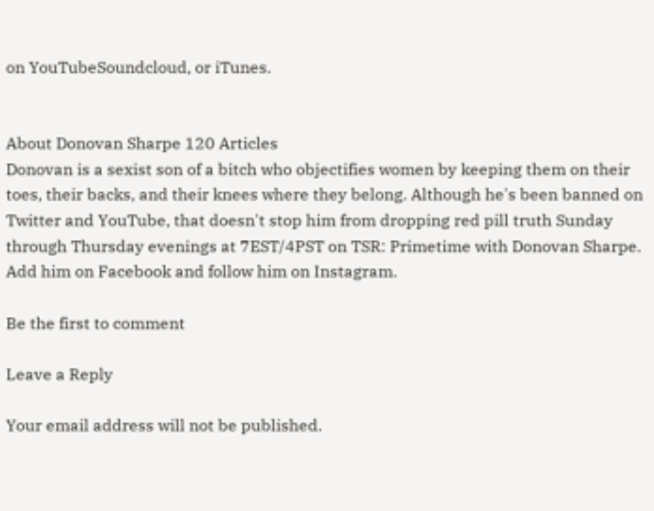on YouTubeSoundcloud, or iTunes.


About Donovan Sharpe 120 Articles
Donovan is a sexist son of a bitch who objectifies women by keeping them on their toes, their backs, and their knees where they belong. Although he's been banned on Twitter and YouTube, that doesn't stop him from dropping red pill truth Sunday through Thursday evenings at 7EST/4PST on TSR: Primetime with Donovan Sharpe. Add him on Facebook and follow him on Instagram.

Be the first to comment

Leave a Reply

Your email address will not be published.